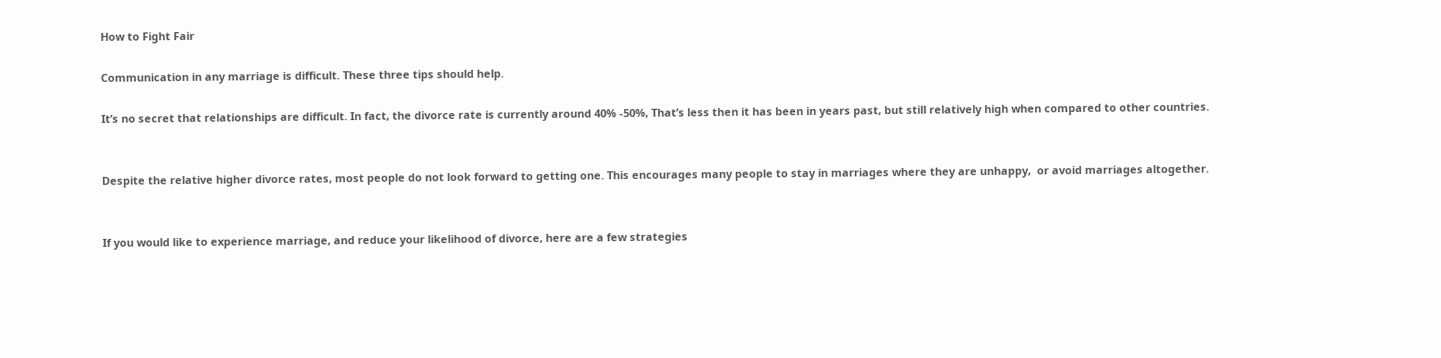How to Fight Fair

Communication in any marriage is difficult. These three tips should help.

It’s no secret that relationships are difficult. In fact, the divorce rate is currently around 40% -50%, That’s less then it has been in years past, but still relatively high when compared to other countries.


Despite the relative higher divorce rates, most people do not look forward to getting one. This encourages many people to stay in marriages where they are unhappy,  or avoid marriages altogether.


If you would like to experience marriage, and reduce your likelihood of divorce, here are a few strategies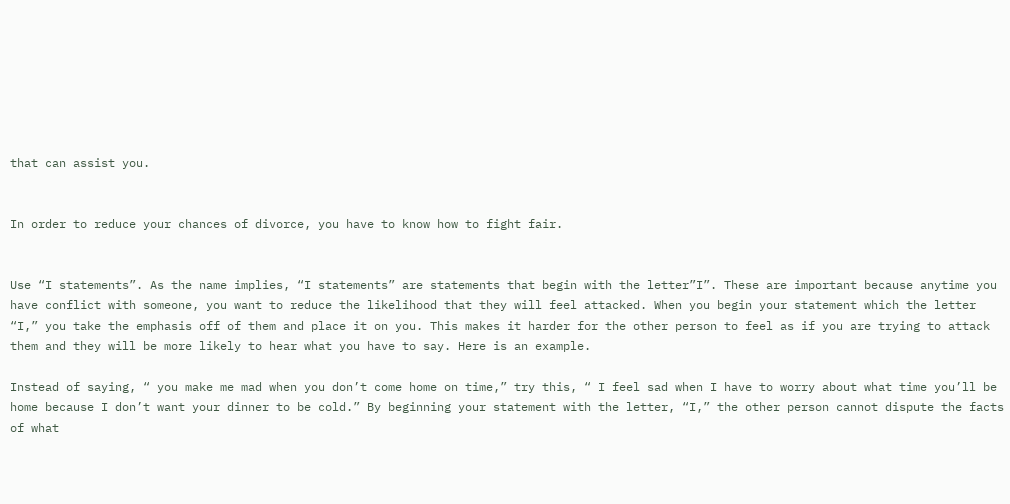that can assist you.


In order to reduce your chances of divorce, you have to know how to fight fair.


Use “I statements”. As the name implies, “I statements” are statements that begin with the letter”I”. These are important because anytime you have conflict with someone, you want to reduce the likelihood that they will feel attacked. When you begin your statement which the letter “I,” you take the emphasis off of them and place it on you. This makes it harder for the other person to feel as if you are trying to attack them and they will be more likely to hear what you have to say. Here is an example.

Instead of saying, “ you make me mad when you don’t come home on time,” try this, “ I feel sad when I have to worry about what time you’ll be home because I don’t want your dinner to be cold.” By beginning your statement with the letter, “I,” the other person cannot dispute the facts of what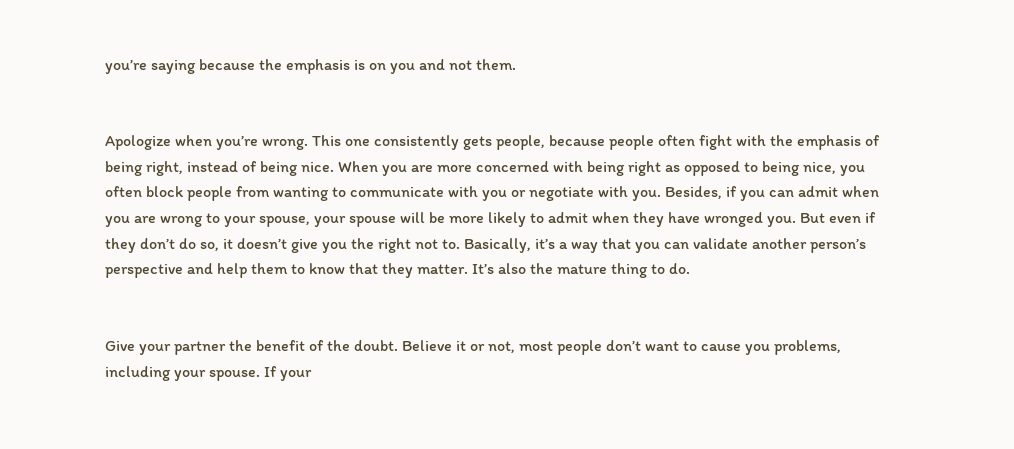you’re saying because the emphasis is on you and not them.


Apologize when you’re wrong. This one consistently gets people, because people often fight with the emphasis of being right, instead of being nice. When you are more concerned with being right as opposed to being nice, you often block people from wanting to communicate with you or negotiate with you. Besides, if you can admit when you are wrong to your spouse, your spouse will be more likely to admit when they have wronged you. But even if they don’t do so, it doesn’t give you the right not to. Basically, it’s a way that you can validate another person’s perspective and help them to know that they matter. It’s also the mature thing to do.


Give your partner the benefit of the doubt. Believe it or not, most people don’t want to cause you problems, including your spouse. If your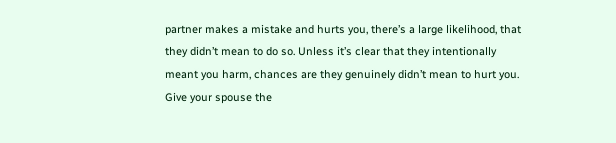partner makes a mistake and hurts you, there’s a large likelihood, that they didn’t mean to do so. Unless it’s clear that they intentionally meant you harm, chances are they genuinely didn’t mean to hurt you. Give your spouse the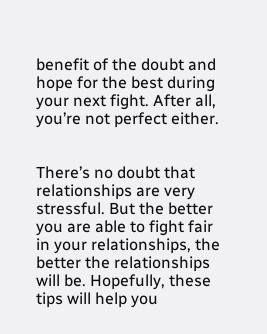benefit of the doubt and hope for the best during your next fight. After all, you’re not perfect either.


There’s no doubt that relationships are very stressful. But the better you are able to fight fair in your relationships, the better the relationships will be. Hopefully, these tips will help you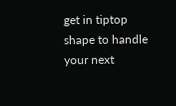get in tiptop shape to handle your next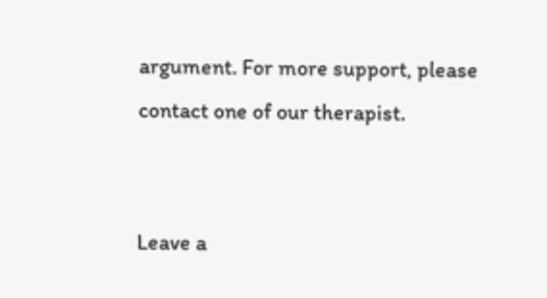argument. For more support, please contact one of our therapist.


Leave a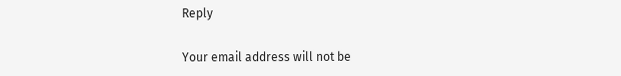Reply

Your email address will not be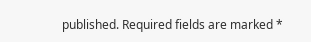published. Required fields are marked *